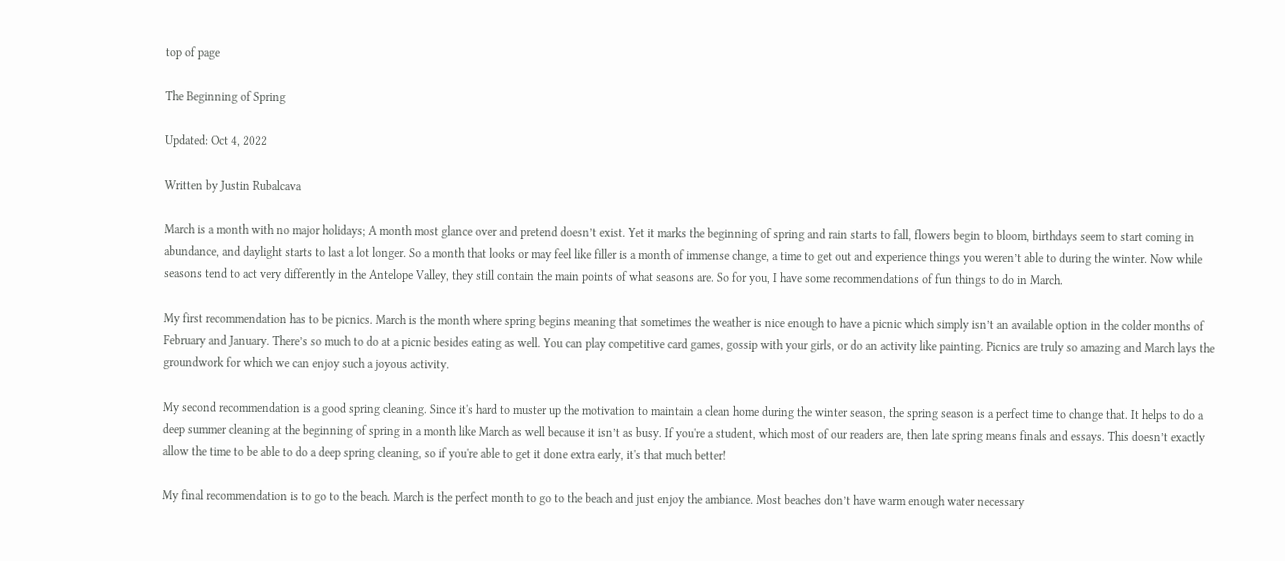top of page

The Beginning of Spring

Updated: Oct 4, 2022

Written by Justin Rubalcava

March is a month with no major holidays; A month most glance over and pretend doesn’t exist. Yet it marks the beginning of spring and rain starts to fall, flowers begin to bloom, birthdays seem to start coming in abundance, and daylight starts to last a lot longer. So a month that looks or may feel like filler is a month of immense change, a time to get out and experience things you weren’t able to during the winter. Now while seasons tend to act very differently in the Antelope Valley, they still contain the main points of what seasons are. So for you, I have some recommendations of fun things to do in March.

My first recommendation has to be picnics. March is the month where spring begins meaning that sometimes the weather is nice enough to have a picnic which simply isn’t an available option in the colder months of February and January. There’s so much to do at a picnic besides eating as well. You can play competitive card games, gossip with your girls, or do an activity like painting. Picnics are truly so amazing and March lays the groundwork for which we can enjoy such a joyous activity.

My second recommendation is a good spring cleaning. Since it's hard to muster up the motivation to maintain a clean home during the winter season, the spring season is a perfect time to change that. It helps to do a deep summer cleaning at the beginning of spring in a month like March as well because it isn’t as busy. If you're a student, which most of our readers are, then late spring means finals and essays. This doesn’t exactly allow the time to be able to do a deep spring cleaning, so if you're able to get it done extra early, it's that much better!

My final recommendation is to go to the beach. March is the perfect month to go to the beach and just enjoy the ambiance. Most beaches don’t have warm enough water necessary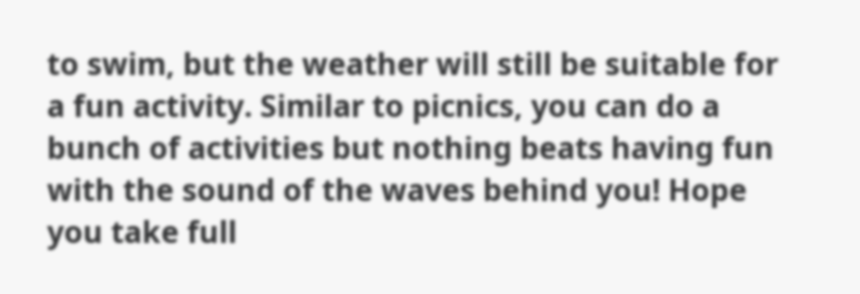to swim, but the weather will still be suitable for a fun activity. Similar to picnics, you can do a bunch of activities but nothing beats having fun with the sound of the waves behind you! Hope you take full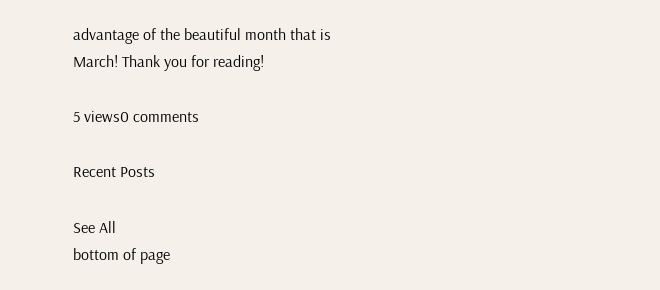advantage of the beautiful month that is March! Thank you for reading!

5 views0 comments

Recent Posts

See All
bottom of page